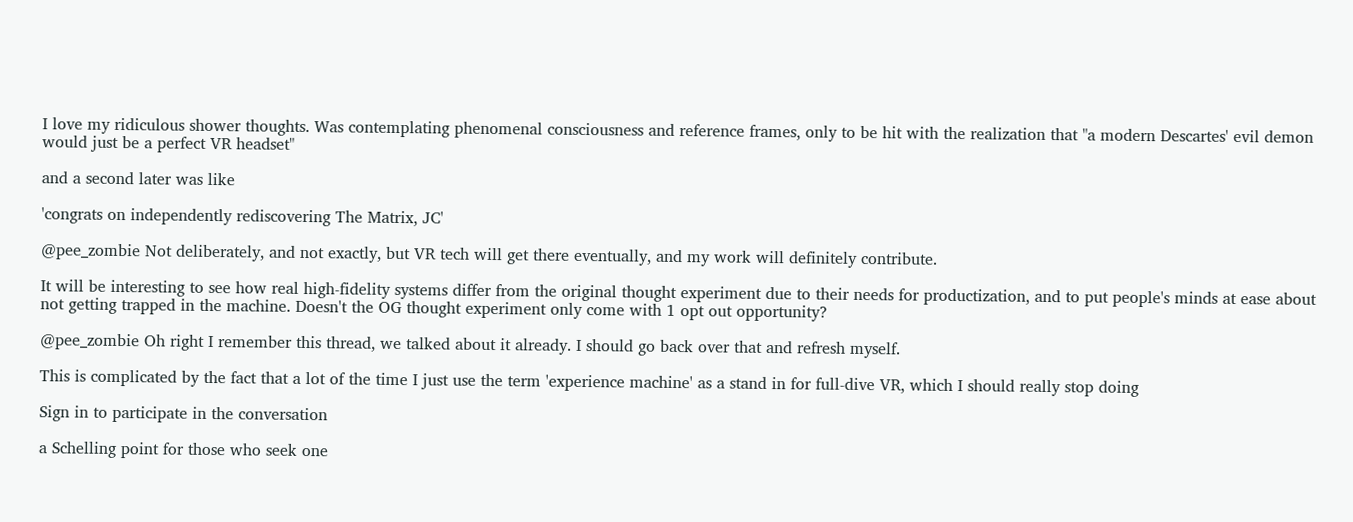I love my ridiculous shower thoughts. Was contemplating phenomenal consciousness and reference frames, only to be hit with the realization that "a modern Descartes' evil demon would just be a perfect VR headset"

and a second later was like

'congrats on independently rediscovering The Matrix, JC'

@pee_zombie Not deliberately, and not exactly, but VR tech will get there eventually, and my work will definitely contribute.

It will be interesting to see how real high-fidelity systems differ from the original thought experiment due to their needs for productization, and to put people's minds at ease about not getting trapped in the machine. Doesn't the OG thought experiment only come with 1 opt out opportunity?

@pee_zombie Oh right I remember this thread, we talked about it already. I should go back over that and refresh myself.

This is complicated by the fact that a lot of the time I just use the term 'experience machine' as a stand in for full-dive VR, which I should really stop doing

Sign in to participate in the conversation

a Schelling point for those who seek one